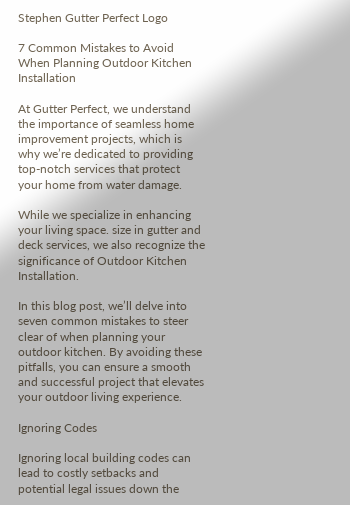Stephen Gutter Perfect Logo

7 Common Mistakes to Avoid When Planning Outdoor Kitchen Installation

At Gutter Perfect, we understand the importance of seamless home improvement projects, which is why we’re dedicated to providing top-notch services that protect your home from water damage.

While we specialize in enhancing your living space. size in gutter and deck services, we also recognize the significance of Outdoor Kitchen Installation.

In this blog post, we’ll delve into seven common mistakes to steer clear of when planning your outdoor kitchen. By avoiding these pitfalls, you can ensure a smooth and successful project that elevates your outdoor living experience.

Ignoring Codes

Ignoring local building codes can lead to costly setbacks and potential legal issues down the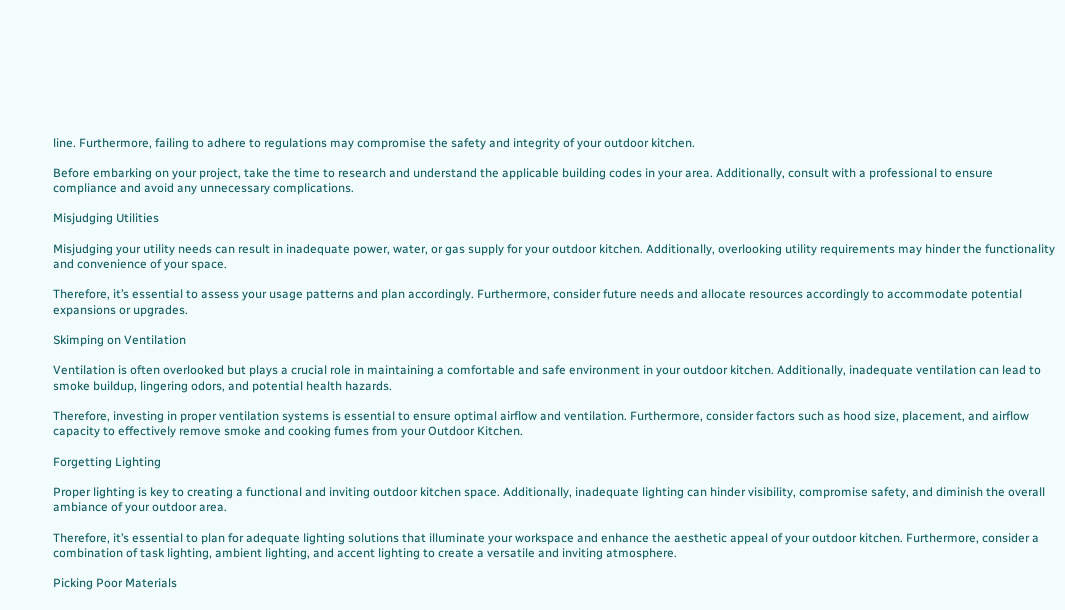line. Furthermore, failing to adhere to regulations may compromise the safety and integrity of your outdoor kitchen.

Before embarking on your project, take the time to research and understand the applicable building codes in your area. Additionally, consult with a professional to ensure compliance and avoid any unnecessary complications.

Misjudging Utilities

Misjudging your utility needs can result in inadequate power, water, or gas supply for your outdoor kitchen. Additionally, overlooking utility requirements may hinder the functionality and convenience of your space.

Therefore, it’s essential to assess your usage patterns and plan accordingly. Furthermore, consider future needs and allocate resources accordingly to accommodate potential expansions or upgrades.

Skimping on Ventilation

Ventilation is often overlooked but plays a crucial role in maintaining a comfortable and safe environment in your outdoor kitchen. Additionally, inadequate ventilation can lead to smoke buildup, lingering odors, and potential health hazards.

Therefore, investing in proper ventilation systems is essential to ensure optimal airflow and ventilation. Furthermore, consider factors such as hood size, placement, and airflow capacity to effectively remove smoke and cooking fumes from your Outdoor Kitchen.

Forgetting Lighting

Proper lighting is key to creating a functional and inviting outdoor kitchen space. Additionally, inadequate lighting can hinder visibility, compromise safety, and diminish the overall ambiance of your outdoor area.

Therefore, it’s essential to plan for adequate lighting solutions that illuminate your workspace and enhance the aesthetic appeal of your outdoor kitchen. Furthermore, consider a combination of task lighting, ambient lighting, and accent lighting to create a versatile and inviting atmosphere.

Picking Poor Materials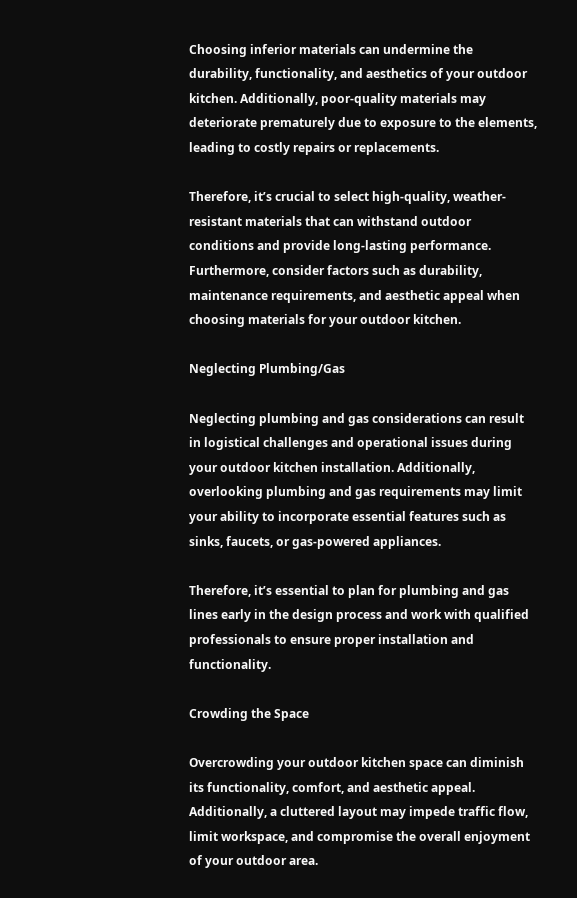Choosing inferior materials can undermine the durability, functionality, and aesthetics of your outdoor kitchen. Additionally, poor-quality materials may deteriorate prematurely due to exposure to the elements, leading to costly repairs or replacements.

Therefore, it’s crucial to select high-quality, weather-resistant materials that can withstand outdoor conditions and provide long-lasting performance. Furthermore, consider factors such as durability, maintenance requirements, and aesthetic appeal when choosing materials for your outdoor kitchen.

Neglecting Plumbing/Gas

Neglecting plumbing and gas considerations can result in logistical challenges and operational issues during your outdoor kitchen installation. Additionally, overlooking plumbing and gas requirements may limit your ability to incorporate essential features such as sinks, faucets, or gas-powered appliances.

Therefore, it’s essential to plan for plumbing and gas lines early in the design process and work with qualified professionals to ensure proper installation and functionality.

Crowding the Space

Overcrowding your outdoor kitchen space can diminish its functionality, comfort, and aesthetic appeal. Additionally, a cluttered layout may impede traffic flow, limit workspace, and compromise the overall enjoyment of your outdoor area.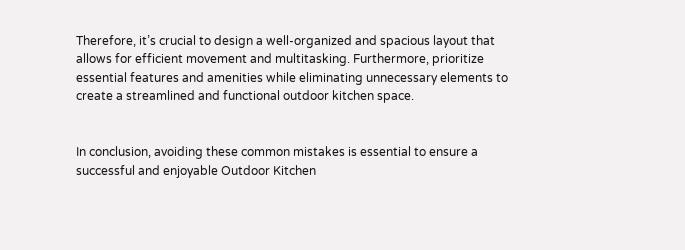Therefore, it’s crucial to design a well-organized and spacious layout that allows for efficient movement and multitasking. Furthermore, prioritize essential features and amenities while eliminating unnecessary elements to create a streamlined and functional outdoor kitchen space.


In conclusion, avoiding these common mistakes is essential to ensure a successful and enjoyable Outdoor Kitchen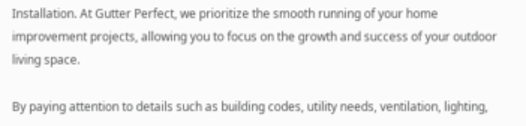Installation. At Gutter Perfect, we prioritize the smooth running of your home improvement projects, allowing you to focus on the growth and success of your outdoor living space.

By paying attention to details such as building codes, utility needs, ventilation, lighting,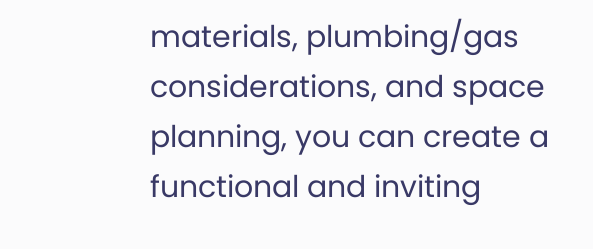materials, plumbing/gas considerations, and space planning, you can create a functional and inviting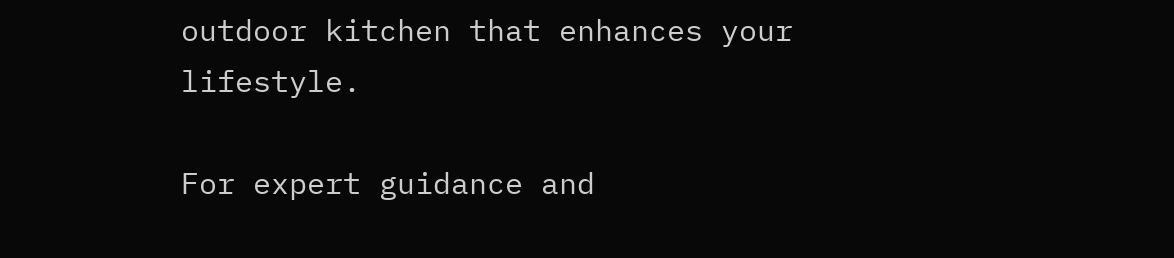outdoor kitchen that enhances your lifestyle.

For expert guidance and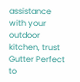assistance with your outdoor kitchen, trust Gutter Perfect to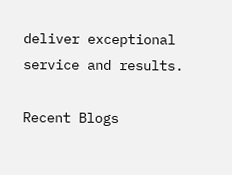deliver exceptional service and results.

Recent Blogs